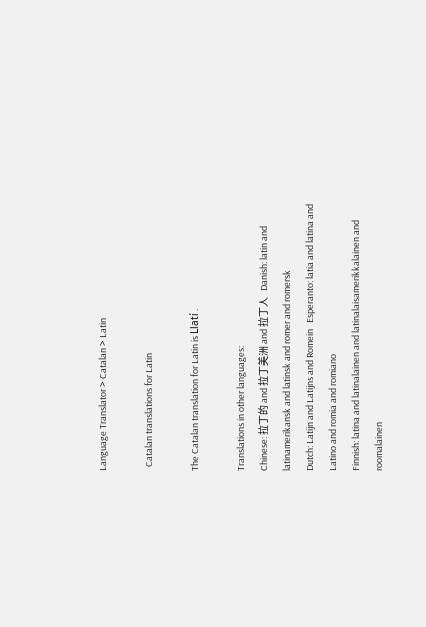Language Translator > Catalan > Latin

  Catalan translations for Latin

The Catalan translation for Latin is Llatí .

Translations in other languages:
Chinese: 拉丁的 and 拉丁美洲 and 拉丁人   Danish: latin and latinamerikansk and latinsk and romer and romersk
Dutch: Latijn and Latijns and Romein   Esperanto: latia and latina and Latino and romia and romiano
Finnish: latina and latinalainen and latinalaisamerikkalainen and roomalainen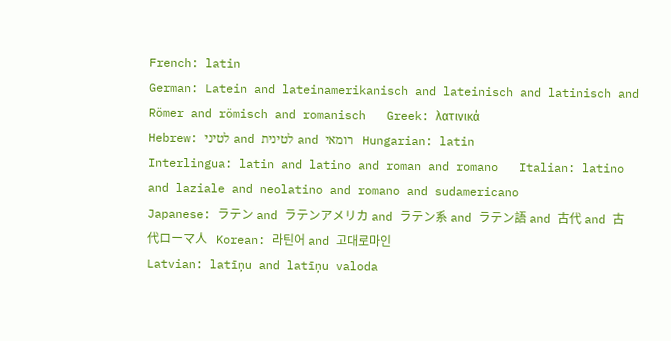French: latin
German: Latein and lateinamerikanisch and lateinisch and latinisch and Römer and römisch and romanisch   Greek: λατινικά
Hebrew: לטיני and לטינית and רומאי   Hungarian: latin
Interlingua: latin and latino and roman and romano   Italian: latino and laziale and neolatino and romano and sudamericano
Japanese: ラテン and ラテンアメリカ and ラテン系 and ラテン語 and 古代 and 古代ローマ人   Korean: 라틴어 and 고대로마인
Latvian: latīņu and latīņu valoda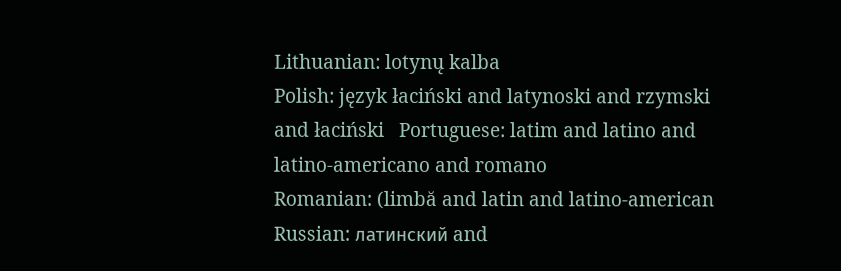Lithuanian: lotynų kalba
Polish: język łaciński and latynoski and rzymski and łaciński   Portuguese: latim and latino and latino-americano and romano
Romanian: (limbă and latin and latino-american   Russian: латинский and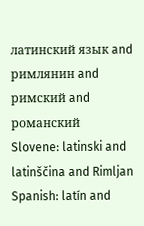латинский язык and римлянин and римский and романский
Slovene: latinski and latinščina and Rimljan   Spanish: latín and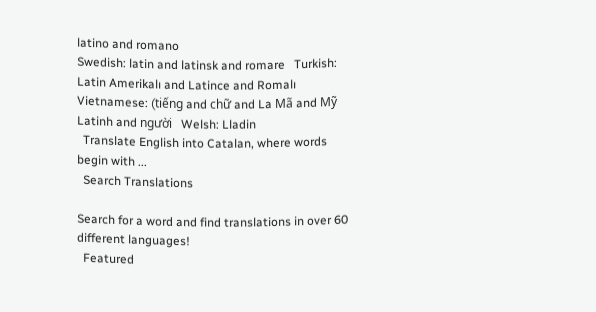latino and romano
Swedish: latin and latinsk and romare   Turkish: Latin Amerikalı and Latince and Romalı
Vietnamese: (tiếng and chữ and La Mã and Mỹ Latinh and người   Welsh: Lladin
  Translate English into Catalan, where words begin with ...
  Search Translations

Search for a word and find translations in over 60 different languages!
  Featured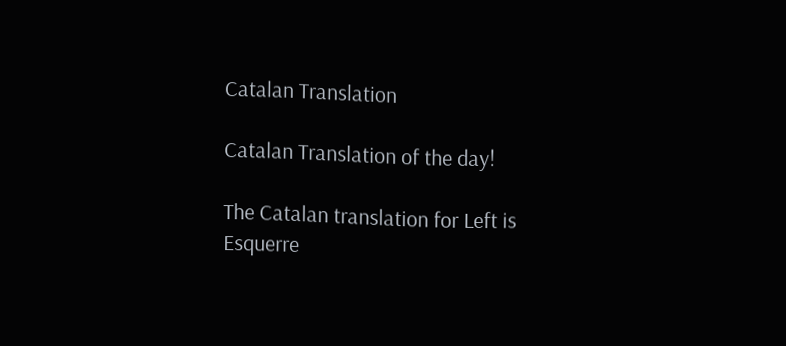Catalan Translation

Catalan Translation of the day!

The Catalan translation for Left is Esquerre